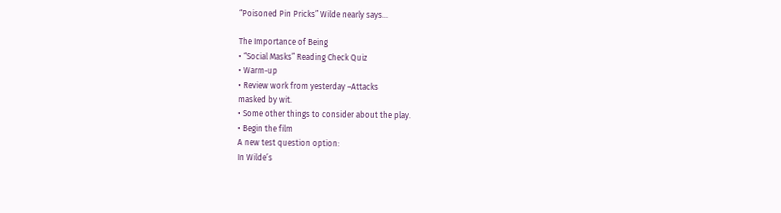“Poisoned Pin Pricks” Wilde nearly says…

The Importance of Being
• “Social Masks” Reading Check Quiz
• Warm-up
• Review work from yesterday –Attacks
masked by wit.
• Some other things to consider about the play.
• Begin the film
A new test question option:
In Wilde’s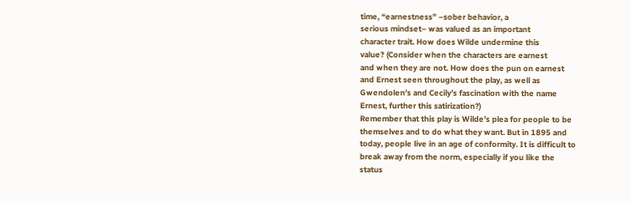time, “earnestness” –sober behavior, a
serious mindset– was valued as an important
character trait. How does Wilde undermine this
value? (Consider when the characters are earnest
and when they are not. How does the pun on earnest
and Ernest seen throughout the play, as well as
Gwendolen’s and Cecily’s fascination with the name
Ernest, further this satirization?)
Remember that this play is Wilde’s plea for people to be
themselves and to do what they want. But in 1895 and
today, people live in an age of conformity. It is difficult to
break away from the norm, especially if you like the
status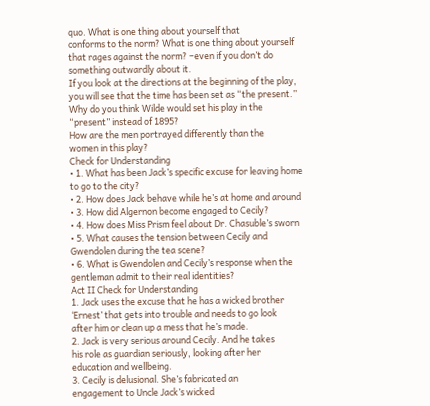quo. What is one thing about yourself that
conforms to the norm? What is one thing about yourself
that rages against the norm? –even if you don’t do
something outwardly about it.
If you look at the directions at the beginning of the play,
you will see that the time has been set as “the present.”
Why do you think Wilde would set his play in the
“present” instead of 1895?
How are the men portrayed differently than the
women in this play?
Check for Understanding
• 1. What has been Jack’s specific excuse for leaving home
to go to the city?
• 2. How does Jack behave while he’s at home and around
• 3. How did Algernon become engaged to Cecily?
• 4. How does Miss Prism feel about Dr. Chasuble’s sworn
• 5. What causes the tension between Cecily and
Gwendolen during the tea scene?
• 6. What is Gwendolen and Cecily’s response when the
gentleman admit to their real identities?
Act II Check for Understanding
1. Jack uses the excuse that he has a wicked brother
‘Ernest’ that gets into trouble and needs to go look
after him or clean up a mess that he’s made.
2. Jack is very serious around Cecily. And he takes
his role as guardian seriously, looking after her
education and wellbeing.
3. Cecily is delusional. She’s fabricated an
engagement to Uncle Jack’s wicked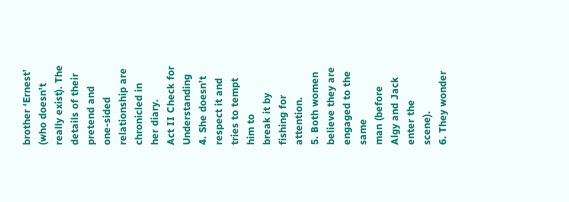brother ‘Ernest’
(who doesn’t really exist). The details of their
pretend and one-sided relationship are chronicled in
her diary.
Act II Check for Understanding
4. She doesn’t respect it and tries to tempt him to
break it by fishing for attention.
5. Both women believe they are engaged to the same
man (before Algy and Jack enter the scene).
6. They wonder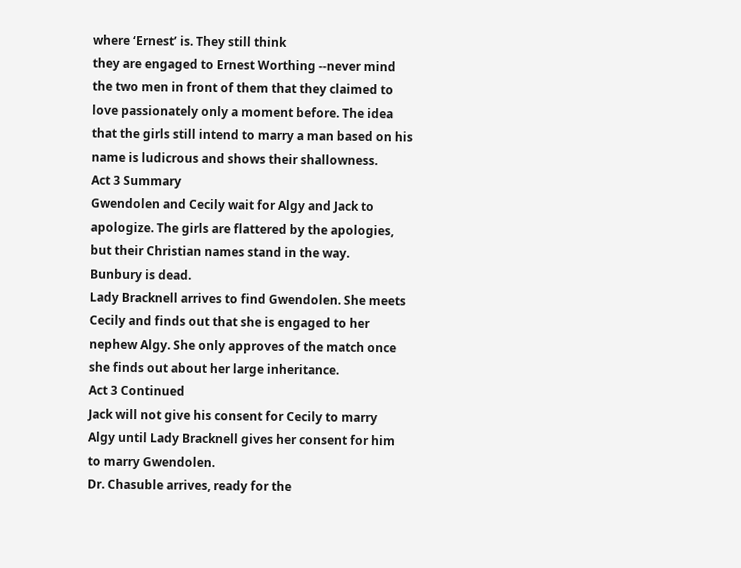where ‘Ernest’ is. They still think
they are engaged to Ernest Worthing --never mind
the two men in front of them that they claimed to
love passionately only a moment before. The idea
that the girls still intend to marry a man based on his
name is ludicrous and shows their shallowness.
Act 3 Summary
Gwendolen and Cecily wait for Algy and Jack to
apologize. The girls are flattered by the apologies,
but their Christian names stand in the way.
Bunbury is dead.
Lady Bracknell arrives to find Gwendolen. She meets
Cecily and finds out that she is engaged to her
nephew Algy. She only approves of the match once
she finds out about her large inheritance.
Act 3 Continued
Jack will not give his consent for Cecily to marry
Algy until Lady Bracknell gives her consent for him
to marry Gwendolen.
Dr. Chasuble arrives, ready for the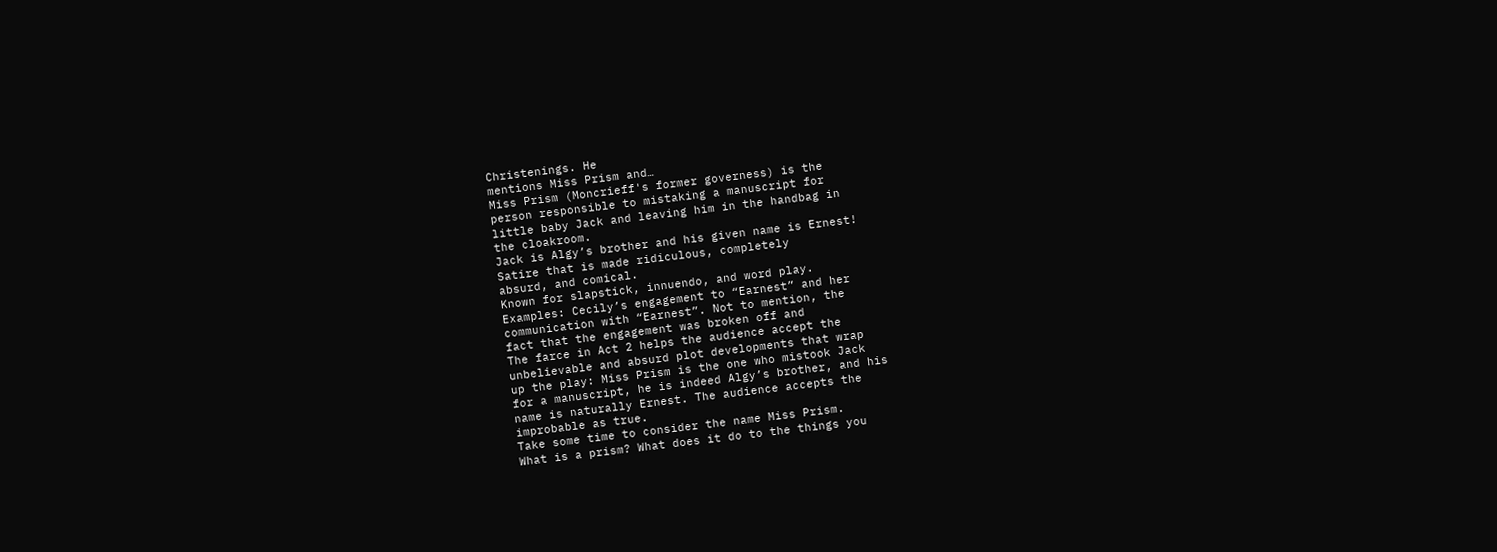Christenings. He
mentions Miss Prism and…
Miss Prism (Moncrieff's former governess) is the
person responsible to mistaking a manuscript for
little baby Jack and leaving him in the handbag in
the cloakroom.
Jack is Algy’s brother and his given name is Ernest!
Satire that is made ridiculous, completely
absurd, and comical.
Known for slapstick, innuendo, and word play.
Examples: Cecily’s engagement to “Earnest” and her
communication with “Earnest”. Not to mention, the
fact that the engagement was broken off and
The farce in Act 2 helps the audience accept the
unbelievable and absurd plot developments that wrap
up the play: Miss Prism is the one who mistook Jack
for a manuscript, he is indeed Algy’s brother, and his
name is naturally Ernest. The audience accepts the
improbable as true.
Take some time to consider the name Miss Prism.
What is a prism? What does it do to the things you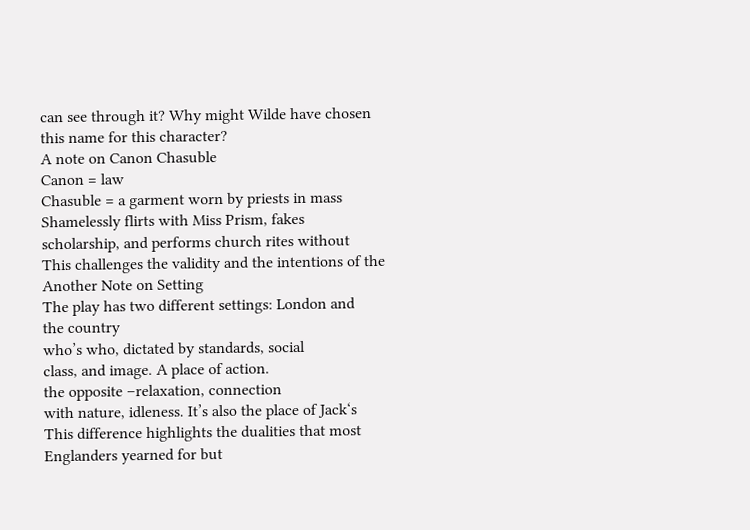can see through it? Why might Wilde have chosen
this name for this character?
A note on Canon Chasuble
Canon = law
Chasuble = a garment worn by priests in mass
Shamelessly flirts with Miss Prism, fakes
scholarship, and performs church rites without
This challenges the validity and the intentions of the
Another Note on Setting
The play has two different settings: London and
the country
who’s who, dictated by standards, social
class, and image. A place of action.
the opposite –relaxation, connection
with nature, idleness. It’s also the place of Jack‘s
This difference highlights the dualities that most
Englanders yearned for but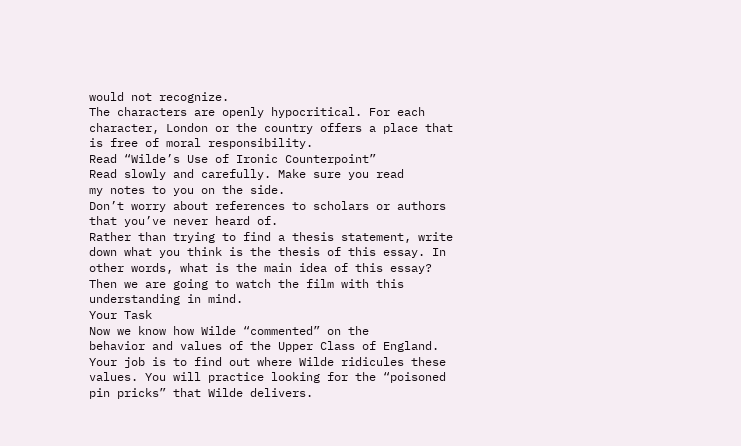would not recognize.
The characters are openly hypocritical. For each
character, London or the country offers a place that
is free of moral responsibility.
Read “Wilde’s Use of Ironic Counterpoint”
Read slowly and carefully. Make sure you read
my notes to you on the side.
Don’t worry about references to scholars or authors
that you’ve never heard of.
Rather than trying to find a thesis statement, write
down what you think is the thesis of this essay. In
other words, what is the main idea of this essay?
Then we are going to watch the film with this
understanding in mind.
Your Task
Now we know how Wilde “commented” on the
behavior and values of the Upper Class of England.
Your job is to find out where Wilde ridicules these
values. You will practice looking for the “poisoned
pin pricks” that Wilde delivers.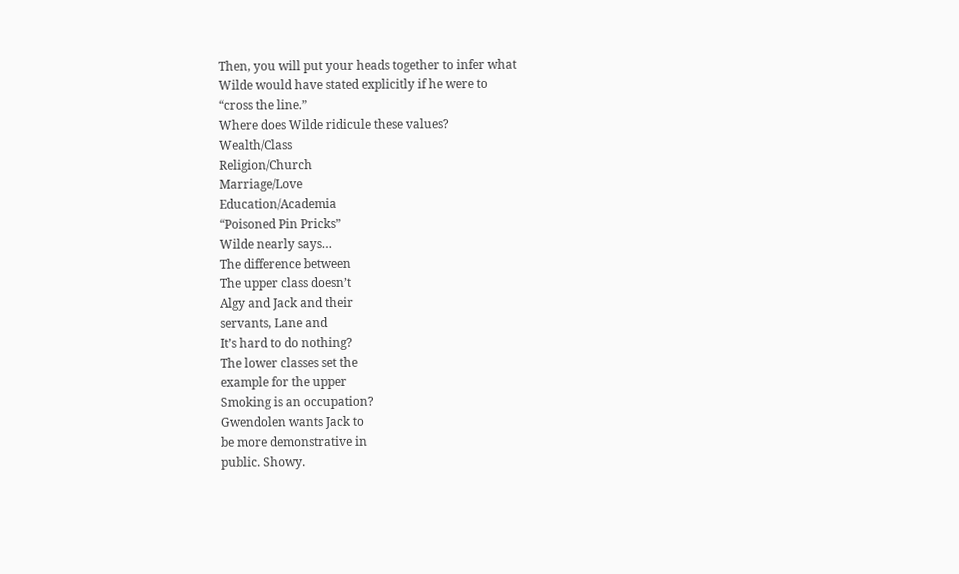Then, you will put your heads together to infer what
Wilde would have stated explicitly if he were to
“cross the line.”
Where does Wilde ridicule these values?
Wealth/Class
Religion/Church
Marriage/Love
Education/Academia
“Poisoned Pin Pricks”
Wilde nearly says…
The difference between
The upper class doesn’t
Algy and Jack and their
servants, Lane and
It’s hard to do nothing?
The lower classes set the
example for the upper
Smoking is an occupation?
Gwendolen wants Jack to
be more demonstrative in
public. Showy.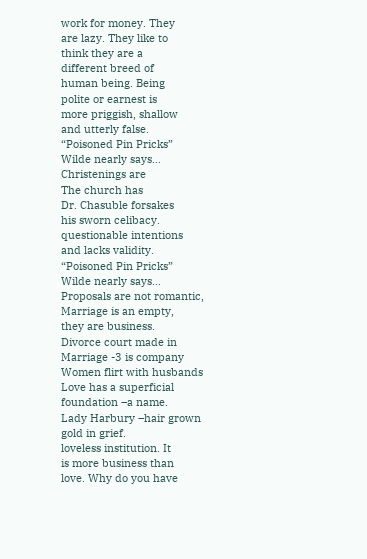work for money. They
are lazy. They like to
think they are a
different breed of
human being. Being
polite or earnest is
more priggish, shallow
and utterly false.
“Poisoned Pin Pricks”
Wilde nearly says…
Christenings are
The church has
Dr. Chasuble forsakes
his sworn celibacy.
questionable intentions
and lacks validity.
“Poisoned Pin Pricks”
Wilde nearly says…
Proposals are not romantic,
Marriage is an empty,
they are business.
Divorce court made in
Marriage -3 is company
Women flirt with husbands
Love has a superficial
foundation –a name.
Lady Harbury –hair grown
gold in grief.
loveless institution. It
is more business than
love. Why do you have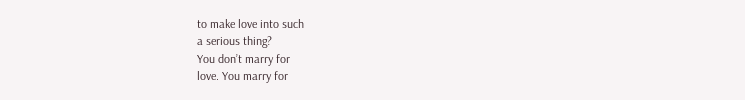to make love into such
a serious thing?
You don’t marry for
love. You marry for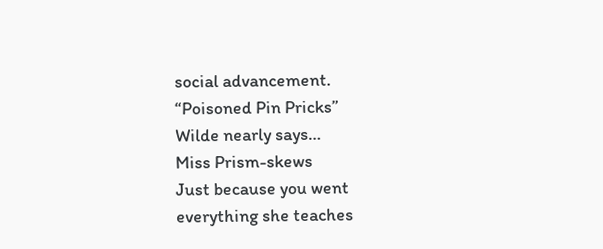social advancement.
“Poisoned Pin Pricks”
Wilde nearly says…
Miss Prism-skews
Just because you went
everything she teaches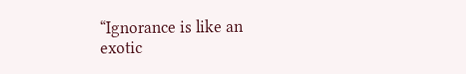“Ignorance is like an
exotic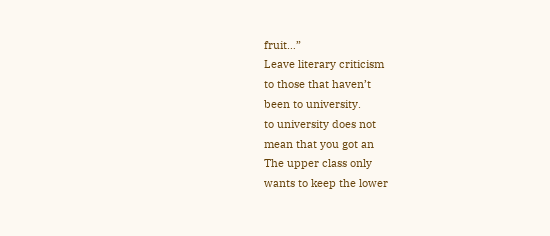fruit…”
Leave literary criticism
to those that haven’t
been to university.
to university does not
mean that you got an
The upper class only
wants to keep the lower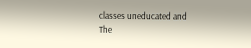classes uneducated and
The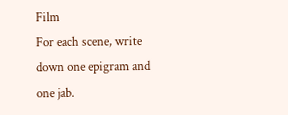Film
For each scene, write down one epigram and one jab.